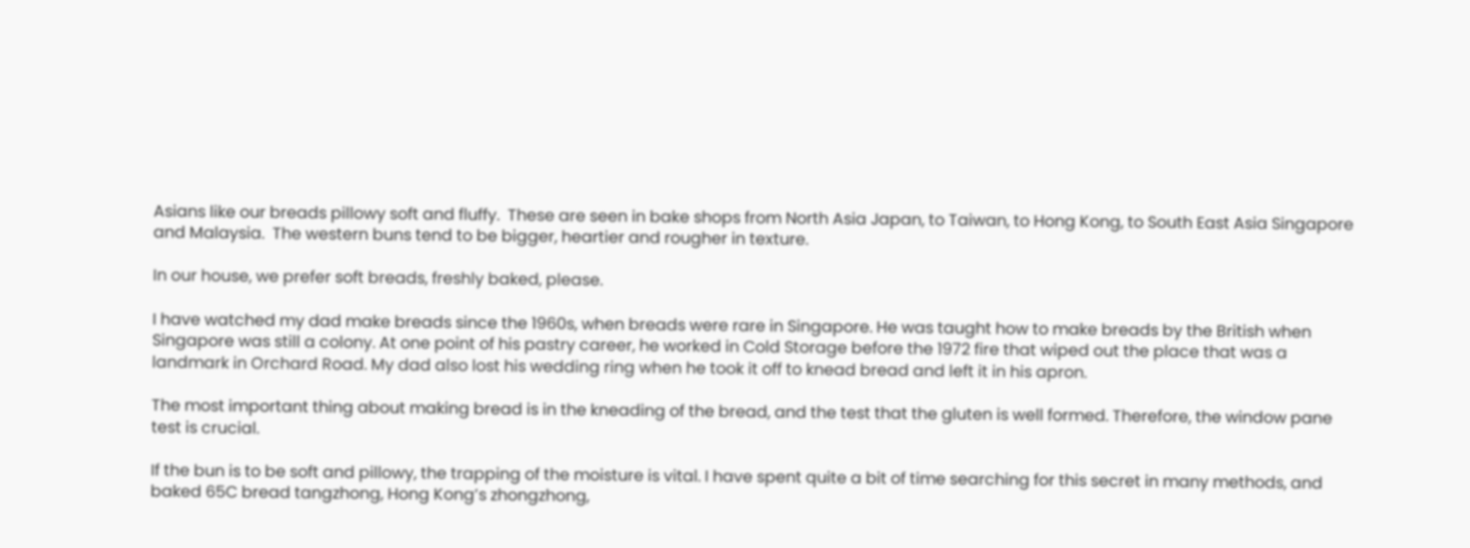Asians like our breads pillowy soft and fluffy.  These are seen in bake shops from North Asia Japan, to Taiwan, to Hong Kong, to South East Asia Singapore and Malaysia.  The western buns tend to be bigger, heartier and rougher in texture.

In our house, we prefer soft breads, freshly baked, please.

I have watched my dad make breads since the 1960s, when breads were rare in Singapore. He was taught how to make breads by the British when Singapore was still a colony. At one point of his pastry career, he worked in Cold Storage before the 1972 fire that wiped out the place that was a landmark in Orchard Road. My dad also lost his wedding ring when he took it off to knead bread and left it in his apron.

The most important thing about making bread is in the kneading of the bread, and the test that the gluten is well formed. Therefore, the window pane test is crucial.

If the bun is to be soft and pillowy, the trapping of the moisture is vital. I have spent quite a bit of time searching for this secret in many methods, and baked 65C bread tangzhong, Hong Kong’s zhongzhong,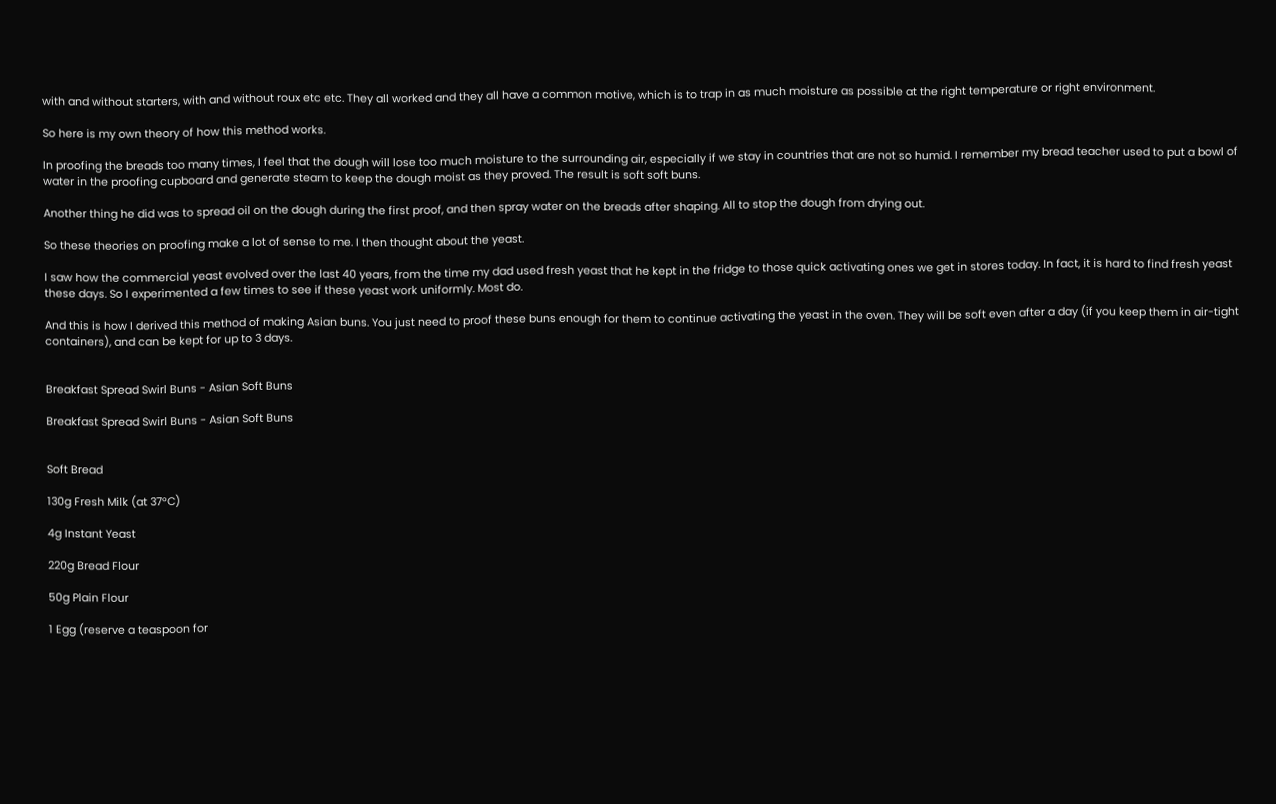with and without starters, with and without roux etc etc. They all worked and they all have a common motive, which is to trap in as much moisture as possible at the right temperature or right environment.

So here is my own theory of how this method works.

In proofing the breads too many times, I feel that the dough will lose too much moisture to the surrounding air, especially if we stay in countries that are not so humid. I remember my bread teacher used to put a bowl of water in the proofing cupboard and generate steam to keep the dough moist as they proved. The result is soft soft buns.

Another thing he did was to spread oil on the dough during the first proof, and then spray water on the breads after shaping. All to stop the dough from drying out.

So these theories on proofing make a lot of sense to me. I then thought about the yeast.

I saw how the commercial yeast evolved over the last 40 years, from the time my dad used fresh yeast that he kept in the fridge to those quick activating ones we get in stores today. In fact, it is hard to find fresh yeast these days. So I experimented a few times to see if these yeast work uniformly. Most do.

And this is how I derived this method of making Asian buns. You just need to proof these buns enough for them to continue activating the yeast in the oven. They will be soft even after a day (if you keep them in air-tight containers), and can be kept for up to 3 days.


Breakfast Spread Swirl Buns - Asian Soft Buns

Breakfast Spread Swirl Buns - Asian Soft Buns


Soft Bread

130g Fresh Milk (at 37°C)

4g Instant Yeast

220g Bread Flour

50g Plain Flour

1 Egg (reserve a teaspoon for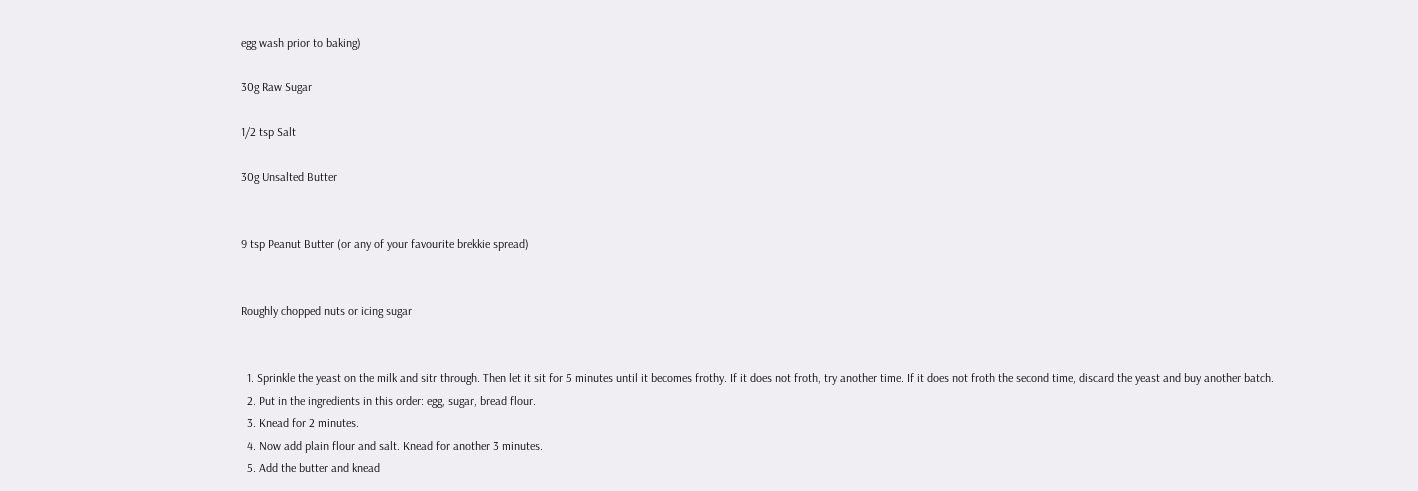egg wash prior to baking)

30g Raw Sugar

1/2 tsp Salt

30g Unsalted Butter


9 tsp Peanut Butter (or any of your favourite brekkie spread)


Roughly chopped nuts or icing sugar


  1. Sprinkle the yeast on the milk and sitr through. Then let it sit for 5 minutes until it becomes frothy. If it does not froth, try another time. If it does not froth the second time, discard the yeast and buy another batch.
  2. Put in the ingredients in this order: egg, sugar, bread flour.
  3. Knead for 2 minutes.
  4. Now add plain flour and salt. Knead for another 3 minutes.
  5. Add the butter and knead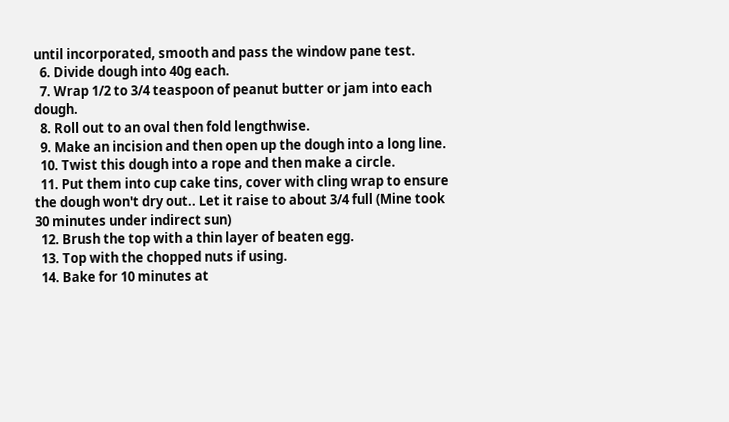until incorporated, smooth and pass the window pane test.
  6. Divide dough into 40g each.
  7. Wrap 1/2 to 3/4 teaspoon of peanut butter or jam into each dough.
  8. Roll out to an oval then fold lengthwise.
  9. Make an incision and then open up the dough into a long line.
  10. Twist this dough into a rope and then make a circle.
  11. Put them into cup cake tins, cover with cling wrap to ensure the dough won't dry out.. Let it raise to about 3/4 full (Mine took 30 minutes under indirect sun)
  12. Brush the top with a thin layer of beaten egg.
  13. Top with the chopped nuts if using.
  14. Bake for 10 minutes at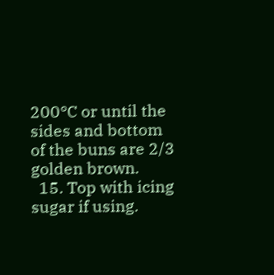200°C or until the sides and bottom of the buns are 2/3 golden brown.
  15. Top with icing sugar if using.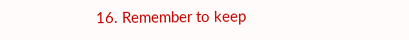16. Remember to keep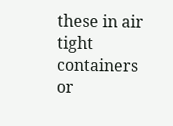these in air tight containers or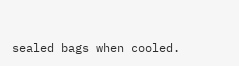sealed bags when cooled.